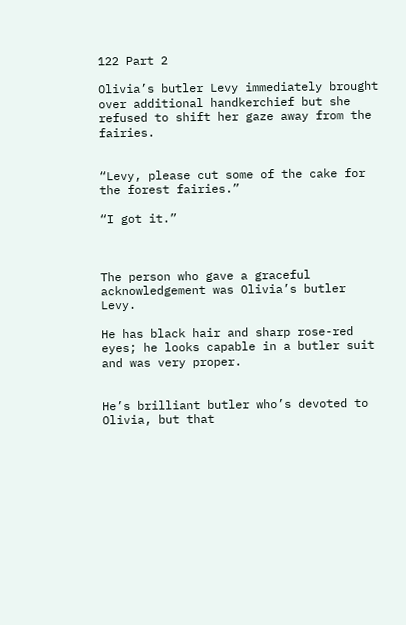122 Part 2

Olivia’s butler Levy immediately brought over additional handkerchief but she refused to shift her gaze away from the fairies.


“Levy, please cut some of the cake for the forest fairies.”

“I got it.”



The person who gave a graceful acknowledgement was Olivia’s butler Levy.

He has black hair and sharp rose-red eyes; he looks capable in a butler suit and was very proper.


He’s brilliant butler who’s devoted to Olivia, but that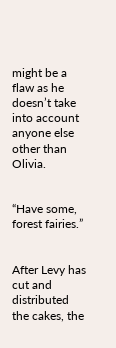might be a flaw as he doesn’t take into account anyone else other than Olivia.


“Have some, forest fairies.”


After Levy has cut and distributed the cakes, the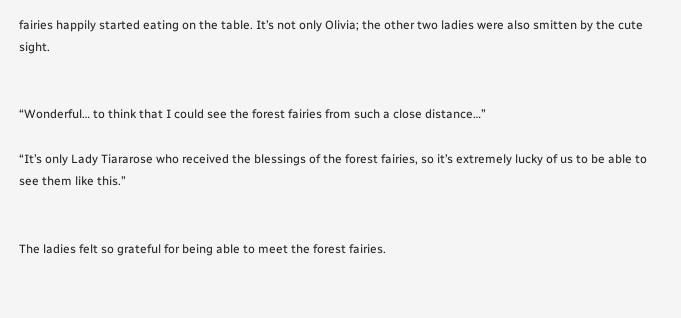fairies happily started eating on the table. It’s not only Olivia; the other two ladies were also smitten by the cute sight.


“Wonderful… to think that I could see the forest fairies from such a close distance…”

“It’s only Lady Tiararose who received the blessings of the forest fairies, so it’s extremely lucky of us to be able to see them like this.”


The ladies felt so grateful for being able to meet the forest fairies.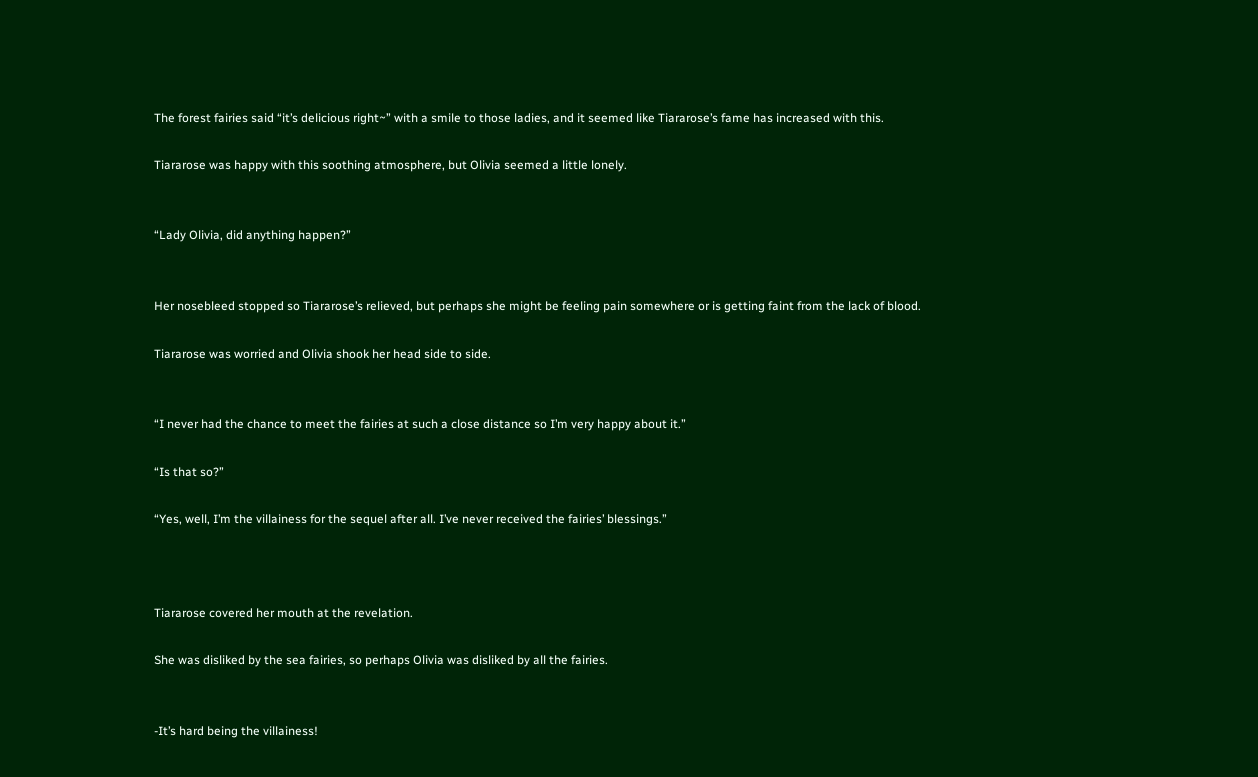The forest fairies said “it’s delicious right~” with a smile to those ladies, and it seemed like Tiararose’s fame has increased with this.

Tiararose was happy with this soothing atmosphere, but Olivia seemed a little lonely.


“Lady Olivia, did anything happen?”


Her nosebleed stopped so Tiararose’s relieved, but perhaps she might be feeling pain somewhere or is getting faint from the lack of blood.

Tiararose was worried and Olivia shook her head side to side.


“I never had the chance to meet the fairies at such a close distance so I’m very happy about it.”

“Is that so?”

“Yes, well, I’m the villainess for the sequel after all. I’ve never received the fairies’ blessings.”



Tiararose covered her mouth at the revelation.

She was disliked by the sea fairies, so perhaps Olivia was disliked by all the fairies.


-It’s hard being the villainess!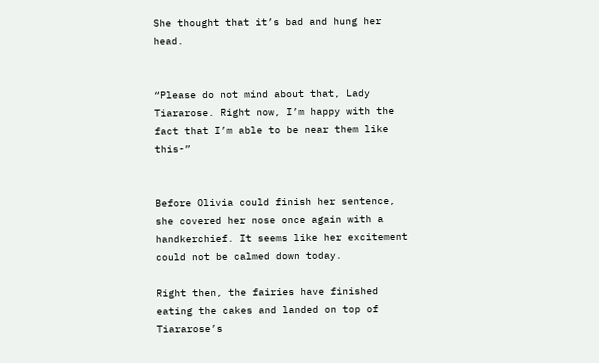She thought that it’s bad and hung her head.


“Please do not mind about that, Lady Tiararose. Right now, I’m happy with the fact that I’m able to be near them like this-”


Before Olivia could finish her sentence, she covered her nose once again with a handkerchief. It seems like her excitement could not be calmed down today.

Right then, the fairies have finished eating the cakes and landed on top of Tiararose’s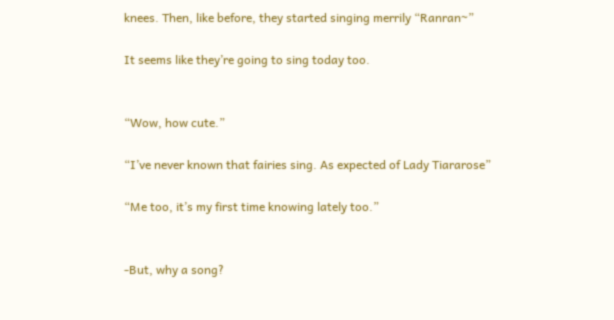knees. Then, like before, they started singing merrily “Ranran~”

It seems like they’re going to sing today too.


“Wow, how cute.”

“I’ve never known that fairies sing. As expected of Lady Tiararose”

“Me too, it’s my first time knowing lately too.”


-But, why a song?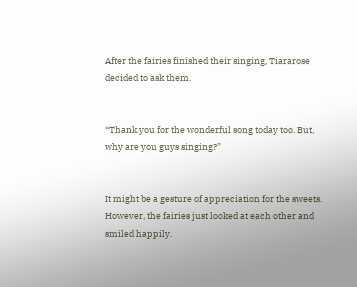After the fairies finished their singing, Tiararose decided to ask them.


“Thank you for the wonderful song today too. But, why are you guys singing?”


It might be a gesture of appreciation for the sweets. However, the fairies just looked at each other and smiled happily.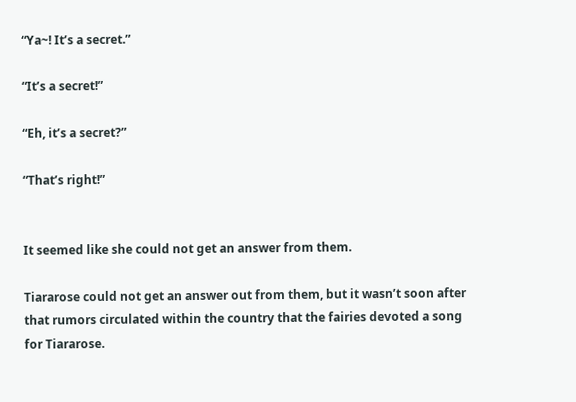“Ya~! It’s a secret.”

“It’s a secret!”

“Eh, it’s a secret?”

“That’s right!”


It seemed like she could not get an answer from them.

Tiararose could not get an answer out from them, but it wasn’t soon after that rumors circulated within the country that the fairies devoted a song for Tiararose.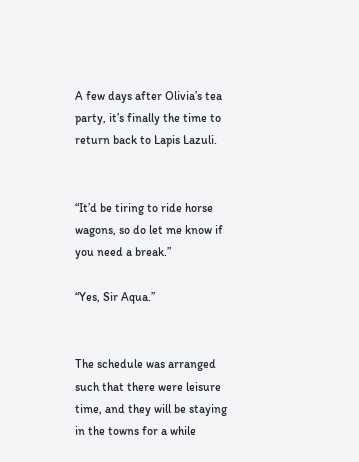A few days after Olivia’s tea party, it’s finally the time to return back to Lapis Lazuli.


“It’d be tiring to ride horse wagons, so do let me know if you need a break.”

“Yes, Sir Aqua.”


The schedule was arranged such that there were leisure time, and they will be staying in the towns for a while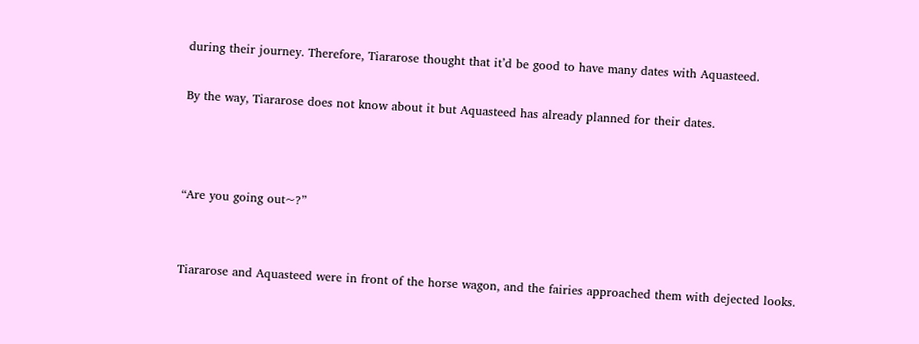during their journey. Therefore, Tiararose thought that it’d be good to have many dates with Aquasteed.

By the way, Tiararose does not know about it but Aquasteed has already planned for their dates.



“Are you going out~?”


Tiararose and Aquasteed were in front of the horse wagon, and the fairies approached them with dejected looks.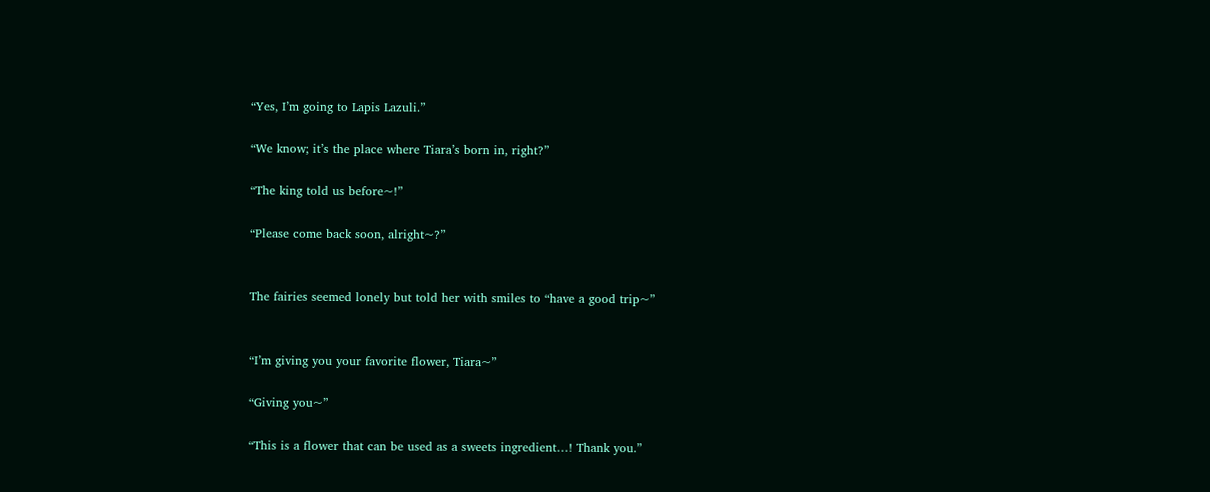“Yes, I’m going to Lapis Lazuli.”

“We know; it’s the place where Tiara’s born in, right?”

“The king told us before~!”

“Please come back soon, alright~?”


The fairies seemed lonely but told her with smiles to “have a good trip~”


“I’m giving you your favorite flower, Tiara~”

“Giving you~”

“This is a flower that can be used as a sweets ingredient…! Thank you.”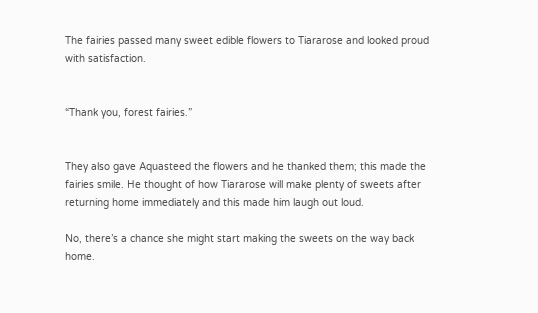The fairies passed many sweet edible flowers to Tiararose and looked proud with satisfaction.


“Thank you, forest fairies.”


They also gave Aquasteed the flowers and he thanked them; this made the fairies smile. He thought of how Tiararose will make plenty of sweets after returning home immediately and this made him laugh out loud.

No, there’s a chance she might start making the sweets on the way back home.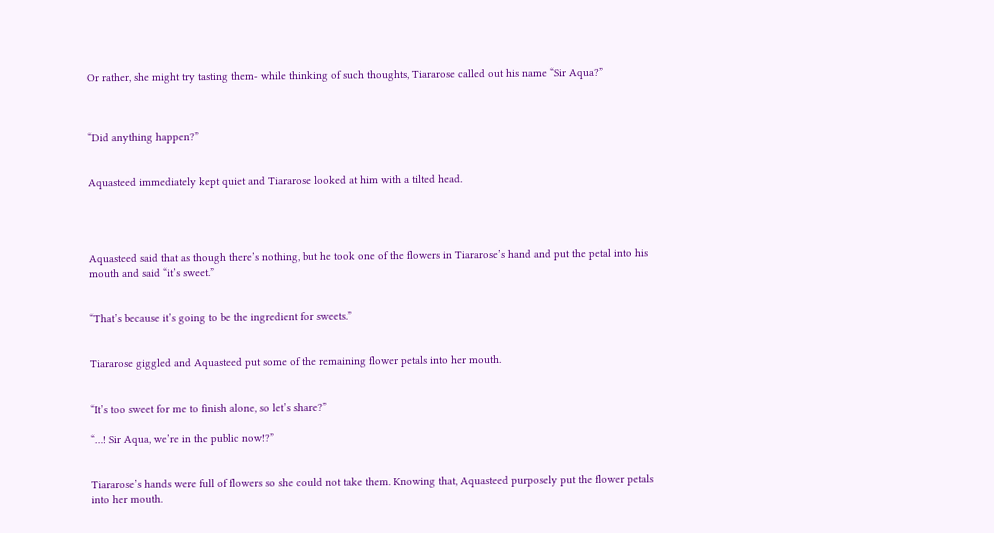Or rather, she might try tasting them- while thinking of such thoughts, Tiararose called out his name “Sir Aqua?”



“Did anything happen?”


Aquasteed immediately kept quiet and Tiararose looked at him with a tilted head.




Aquasteed said that as though there’s nothing, but he took one of the flowers in Tiararose’s hand and put the petal into his mouth and said “it’s sweet.”


“That’s because it’s going to be the ingredient for sweets.”


Tiararose giggled and Aquasteed put some of the remaining flower petals into her mouth.


“It’s too sweet for me to finish alone, so let’s share?”

“…! Sir Aqua, we’re in the public now!?”


Tiararose’s hands were full of flowers so she could not take them. Knowing that, Aquasteed purposely put the flower petals into her mouth.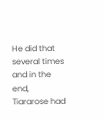He did that several times and in the end, Tiararose had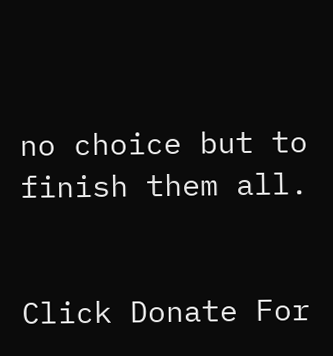no choice but to finish them all.


Click Donate For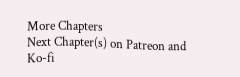More Chapters
Next Chapter(s) on Patreon and Ko-fi